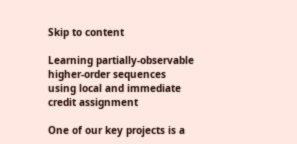Skip to content

Learning partially-observable higher-order sequences using local and immediate credit assignment

One of our key projects is a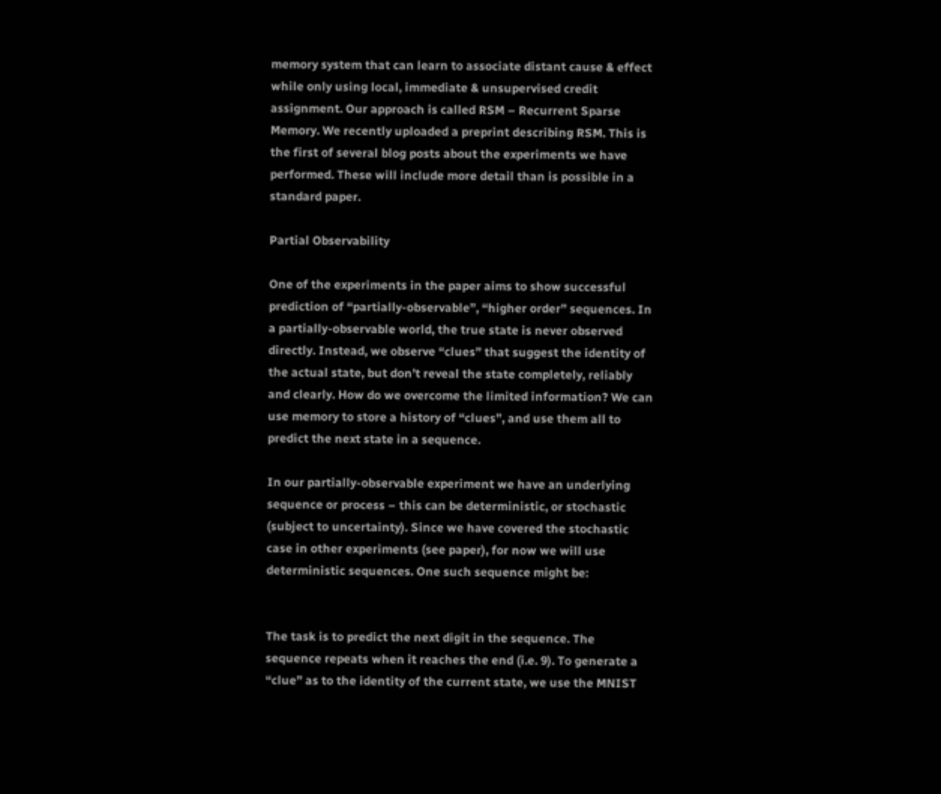memory system that can learn to associate distant cause & effect while only using local, immediate & unsupervised credit assignment. Our approach is called RSM – Recurrent Sparse Memory. We recently uploaded a preprint describing RSM. This is the first of several blog posts about the experiments we have performed. These will include more detail than is possible in a standard paper.

Partial Observability

One of the experiments in the paper aims to show successful prediction of “partially-observable”, “higher order” sequences. In a partially-observable world, the true state is never observed directly. Instead, we observe “clues” that suggest the identity of the actual state, but don’t reveal the state completely, reliably and clearly. How do we overcome the limited information? We can use memory to store a history of “clues”, and use them all to predict the next state in a sequence.

In our partially-observable experiment we have an underlying sequence or process – this can be deterministic, or stochastic (subject to uncertainty). Since we have covered the stochastic case in other experiments (see paper), for now we will use deterministic sequences. One such sequence might be:


The task is to predict the next digit in the sequence. The sequence repeats when it reaches the end (i.e. 9). To generate a “clue” as to the identity of the current state, we use the MNIST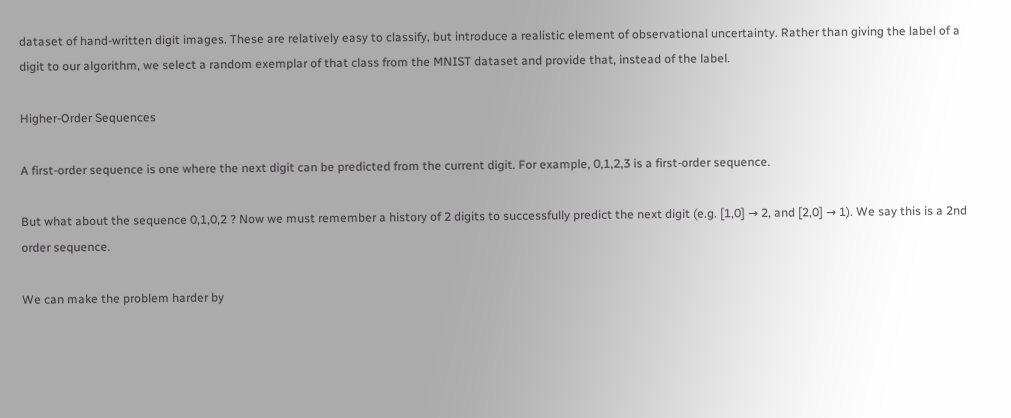dataset of hand-written digit images. These are relatively easy to classify, but introduce a realistic element of observational uncertainty. Rather than giving the label of a digit to our algorithm, we select a random exemplar of that class from the MNIST dataset and provide that, instead of the label.

Higher-Order Sequences

A first-order sequence is one where the next digit can be predicted from the current digit. For example, 0,1,2,3 is a first-order sequence.

But what about the sequence 0,1,0,2 ? Now we must remember a history of 2 digits to successfully predict the next digit (e.g. [1,0] → 2, and [2,0] → 1). We say this is a 2nd order sequence.

We can make the problem harder by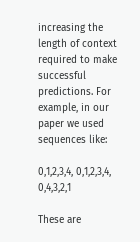increasing the length of context required to make successful predictions. For example, in our paper we used sequences like:

0,1,2,3,4, 0,1,2,3,4, 0,4,3,2,1

These are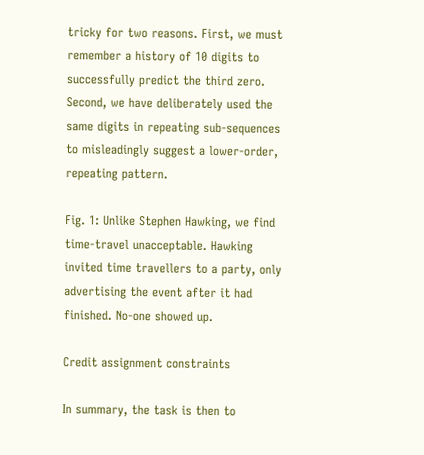tricky for two reasons. First, we must remember a history of 10 digits to successfully predict the third zero. Second, we have deliberately used the same digits in repeating sub-sequences to misleadingly suggest a lower-order, repeating pattern.

Fig. 1: Unlike Stephen Hawking, we find time-travel unacceptable. Hawking invited time travellers to a party, only advertising the event after it had finished. No-one showed up.

Credit assignment constraints

In summary, the task is then to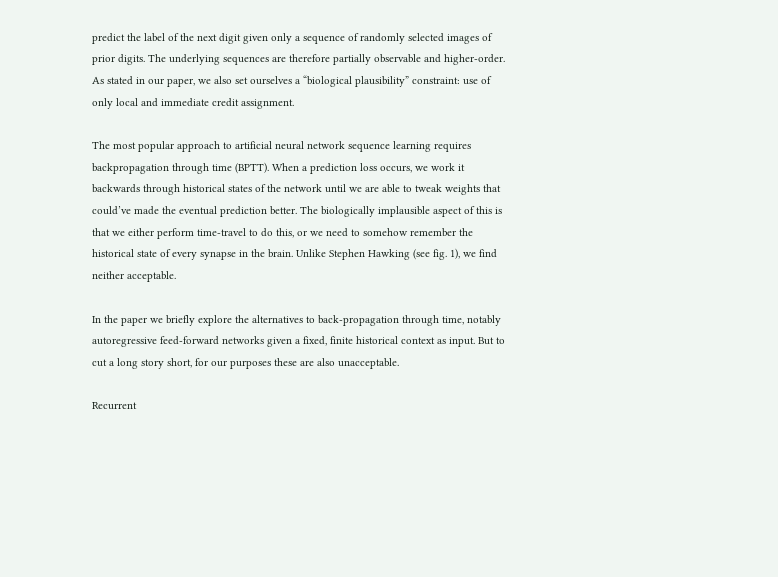predict the label of the next digit given only a sequence of randomly selected images of prior digits. The underlying sequences are therefore partially observable and higher-order. As stated in our paper, we also set ourselves a “biological plausibility” constraint: use of only local and immediate credit assignment.

The most popular approach to artificial neural network sequence learning requires backpropagation through time (BPTT). When a prediction loss occurs, we work it backwards through historical states of the network until we are able to tweak weights that could’ve made the eventual prediction better. The biologically implausible aspect of this is that we either perform time-travel to do this, or we need to somehow remember the historical state of every synapse in the brain. Unlike Stephen Hawking (see fig. 1), we find neither acceptable.

In the paper we briefly explore the alternatives to back-propagation through time, notably autoregressive feed-forward networks given a fixed, finite historical context as input. But to cut a long story short, for our purposes these are also unacceptable.

Recurrent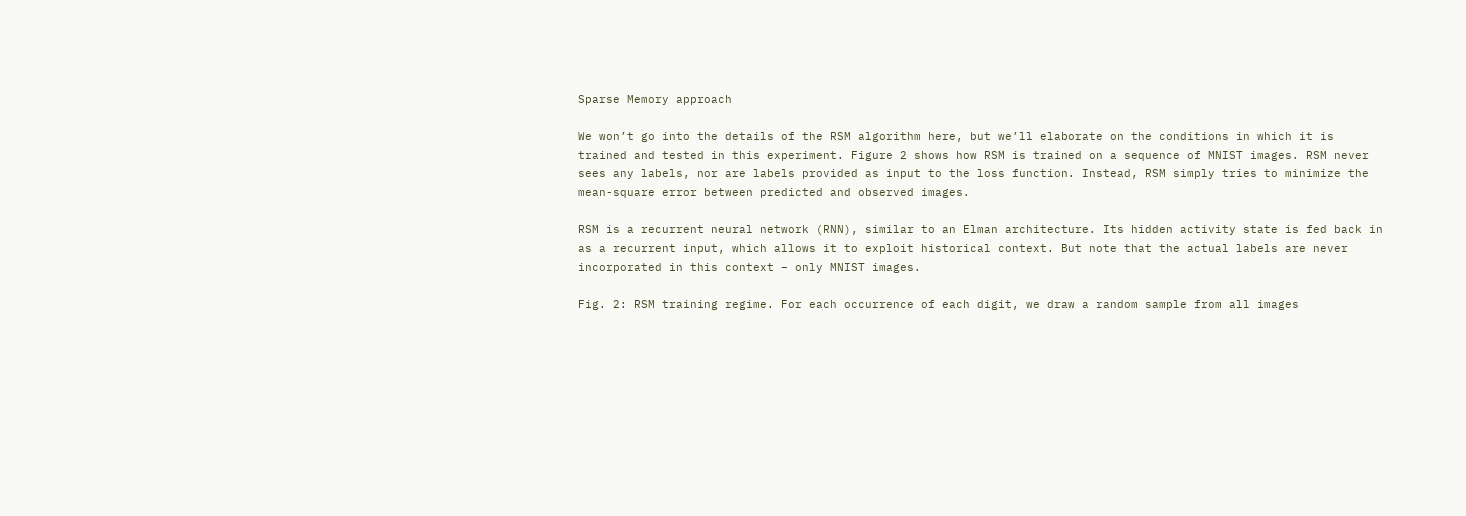Sparse Memory approach

We won’t go into the details of the RSM algorithm here, but we’ll elaborate on the conditions in which it is trained and tested in this experiment. Figure 2 shows how RSM is trained on a sequence of MNIST images. RSM never sees any labels, nor are labels provided as input to the loss function. Instead, RSM simply tries to minimize the mean-square error between predicted and observed images.

RSM is a recurrent neural network (RNN), similar to an Elman architecture. Its hidden activity state is fed back in as a recurrent input, which allows it to exploit historical context. But note that the actual labels are never incorporated in this context – only MNIST images.

Fig. 2: RSM training regime. For each occurrence of each digit, we draw a random sample from all images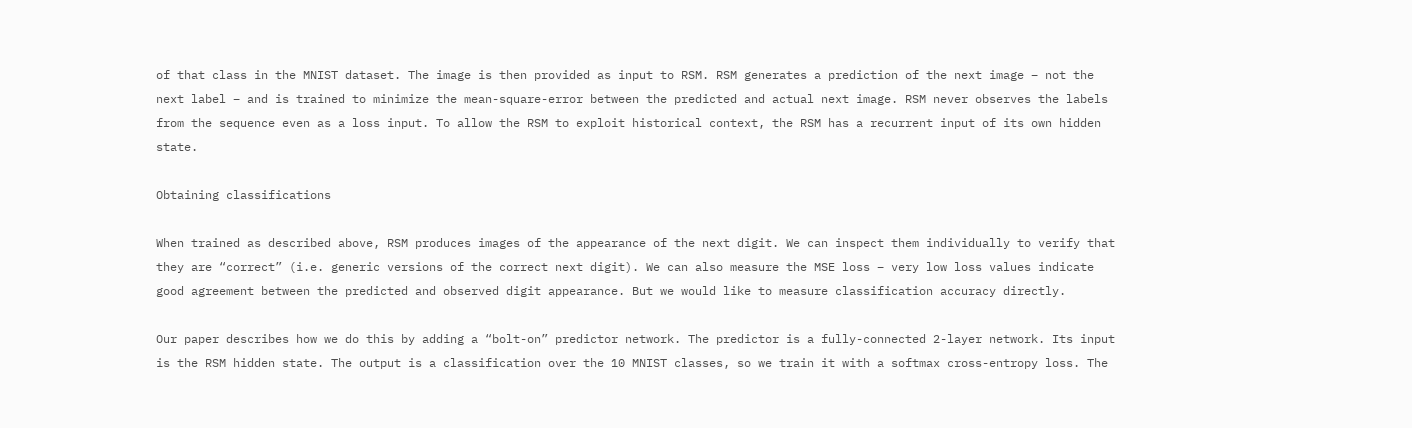of that class in the MNIST dataset. The image is then provided as input to RSM. RSM generates a prediction of the next image – not the next label – and is trained to minimize the mean-square-error between the predicted and actual next image. RSM never observes the labels from the sequence even as a loss input. To allow the RSM to exploit historical context, the RSM has a recurrent input of its own hidden state.

Obtaining classifications

When trained as described above, RSM produces images of the appearance of the next digit. We can inspect them individually to verify that they are “correct” (i.e. generic versions of the correct next digit). We can also measure the MSE loss – very low loss values indicate good agreement between the predicted and observed digit appearance. But we would like to measure classification accuracy directly.

Our paper describes how we do this by adding a “bolt-on” predictor network. The predictor is a fully-connected 2-layer network. Its input is the RSM hidden state. The output is a classification over the 10 MNIST classes, so we train it with a softmax cross-entropy loss. The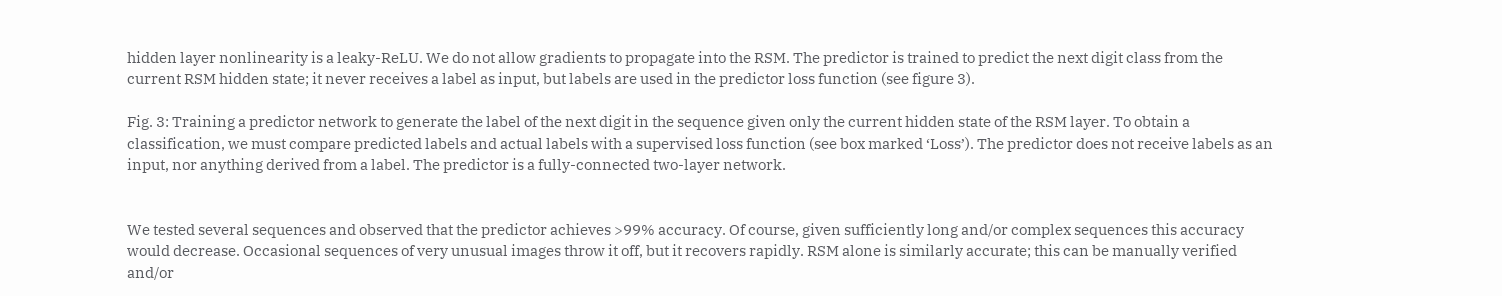hidden layer nonlinearity is a leaky-ReLU. We do not allow gradients to propagate into the RSM. The predictor is trained to predict the next digit class from the current RSM hidden state; it never receives a label as input, but labels are used in the predictor loss function (see figure 3).

Fig. 3: Training a predictor network to generate the label of the next digit in the sequence given only the current hidden state of the RSM layer. To obtain a classification, we must compare predicted labels and actual labels with a supervised loss function (see box marked ‘Loss’). The predictor does not receive labels as an input, nor anything derived from a label. The predictor is a fully-connected two-layer network.


We tested several sequences and observed that the predictor achieves >99% accuracy. Of course, given sufficiently long and/or complex sequences this accuracy would decrease. Occasional sequences of very unusual images throw it off, but it recovers rapidly. RSM alone is similarly accurate; this can be manually verified and/or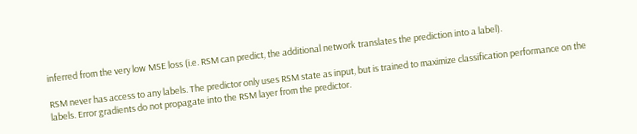inferred from the very low MSE loss (i.e. RSM can predict, the additional network translates the prediction into a label).

RSM never has access to any labels. The predictor only uses RSM state as input, but is trained to maximize classification performance on the labels. Error gradients do not propagate into the RSM layer from the predictor.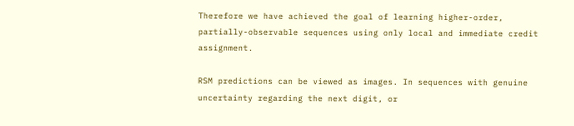Therefore we have achieved the goal of learning higher-order, partially-observable sequences using only local and immediate credit assignment.

RSM predictions can be viewed as images. In sequences with genuine uncertainty regarding the next digit, or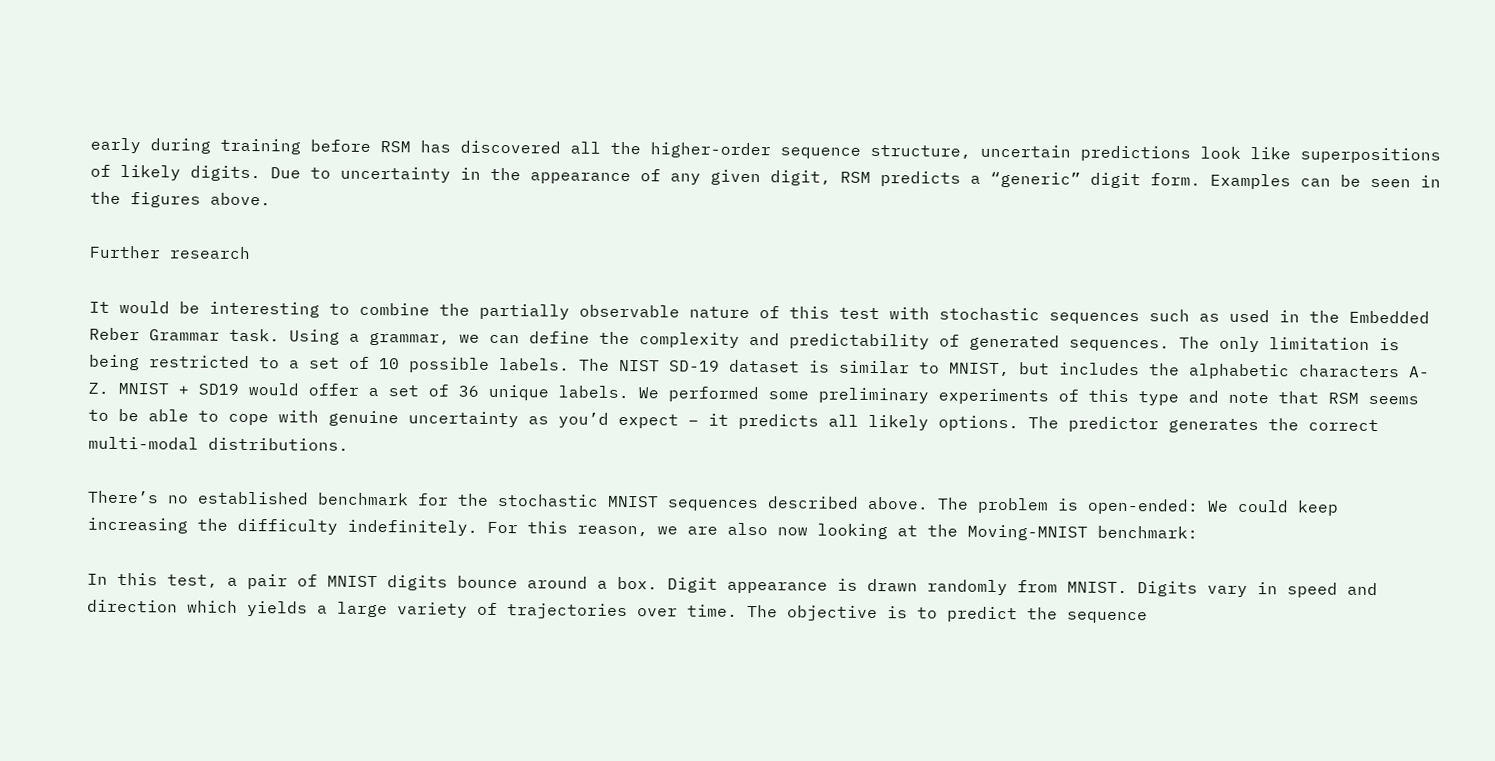early during training before RSM has discovered all the higher-order sequence structure, uncertain predictions look like superpositions of likely digits. Due to uncertainty in the appearance of any given digit, RSM predicts a “generic” digit form. Examples can be seen in the figures above.

Further research

It would be interesting to combine the partially observable nature of this test with stochastic sequences such as used in the Embedded Reber Grammar task. Using a grammar, we can define the complexity and predictability of generated sequences. The only limitation is being restricted to a set of 10 possible labels. The NIST SD-19 dataset is similar to MNIST, but includes the alphabetic characters A-Z. MNIST + SD19 would offer a set of 36 unique labels. We performed some preliminary experiments of this type and note that RSM seems to be able to cope with genuine uncertainty as you’d expect – it predicts all likely options. The predictor generates the correct multi-modal distributions.

There’s no established benchmark for the stochastic MNIST sequences described above. The problem is open-ended: We could keep increasing the difficulty indefinitely. For this reason, we are also now looking at the Moving-MNIST benchmark:

In this test, a pair of MNIST digits bounce around a box. Digit appearance is drawn randomly from MNIST. Digits vary in speed and direction which yields a large variety of trajectories over time. The objective is to predict the sequence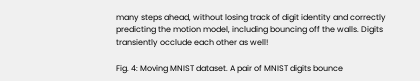many steps ahead, without losing track of digit identity and correctly predicting the motion model, including bouncing off the walls. Digits transiently occlude each other as well!

Fig. 4: Moving MNIST dataset. A pair of MNIST digits bounce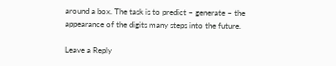around a box. The task is to predict – generate – the appearance of the digits many steps into the future.

Leave a Reply